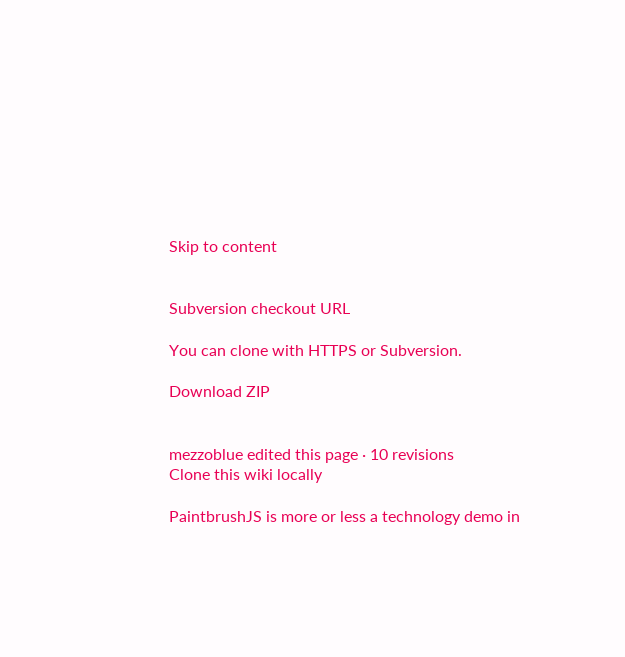Skip to content


Subversion checkout URL

You can clone with HTTPS or Subversion.

Download ZIP


mezzoblue edited this page · 10 revisions
Clone this wiki locally

PaintbrushJS is more or less a technology demo in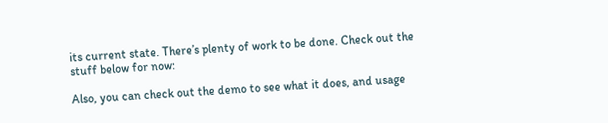its current state. There’s plenty of work to be done. Check out the stuff below for now:

Also, you can check out the demo to see what it does, and usage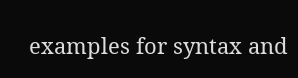examples for syntax and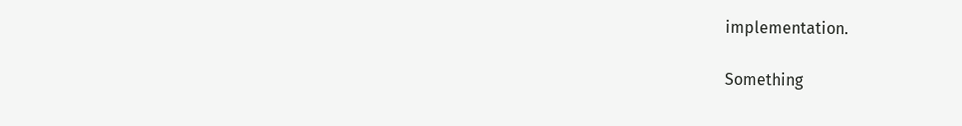implementation.

Something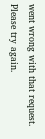went wrong with that request. Please try again.